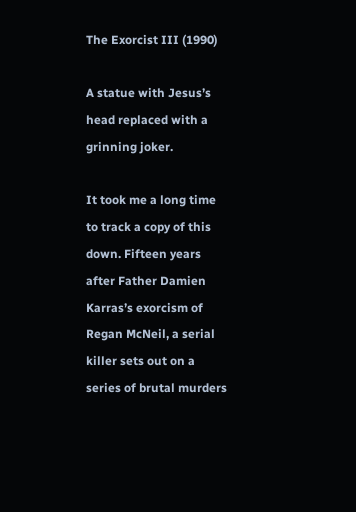The Exorcist III (1990)

A statue with Jesus’s head replaced with a grinning joker.

It took me a long time to track a copy of this down. Fifteen years after Father Damien Karras’s exorcism of Regan McNeil, a serial killer sets out on a series of brutal murders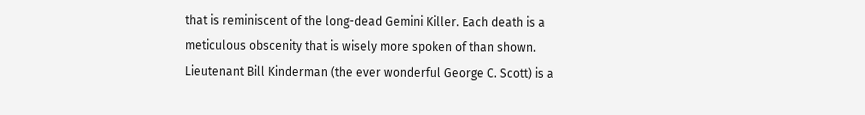that is reminiscent of the long-dead Gemini Killer. Each death is a meticulous obscenity that is wisely more spoken of than shown. Lieutenant Bill Kinderman (the ever wonderful George C. Scott) is a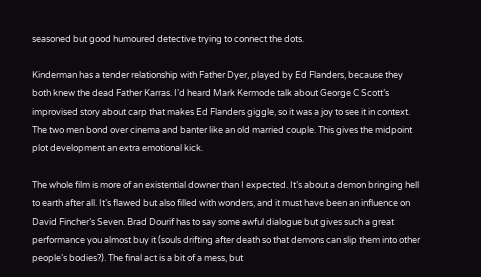seasoned but good humoured detective trying to connect the dots.

Kinderman has a tender relationship with Father Dyer, played by Ed Flanders, because they both knew the dead Father Karras. I’d heard Mark Kermode talk about George C Scott’s improvised story about carp that makes Ed Flanders giggle, so it was a joy to see it in context. The two men bond over cinema and banter like an old married couple. This gives the midpoint plot development an extra emotional kick.

The whole film is more of an existential downer than I expected. It’s about a demon bringing hell to earth after all. It’s flawed but also filled with wonders, and it must have been an influence on David Fincher’s Seven. Brad Dourif has to say some awful dialogue but gives such a great performance you almost buy it (souls drifting after death so that demons can slip them into other people’s bodies?). The final act is a bit of a mess, but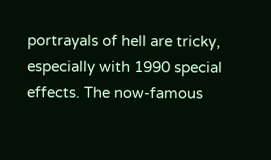portrayals of hell are tricky, especially with 1990 special effects. The now-famous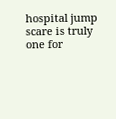hospital jump scare is truly one for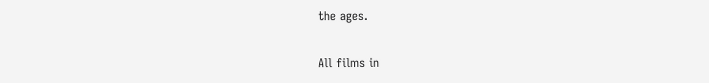the ages.

All films in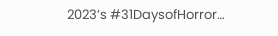2023’s #31DaysofHorror…